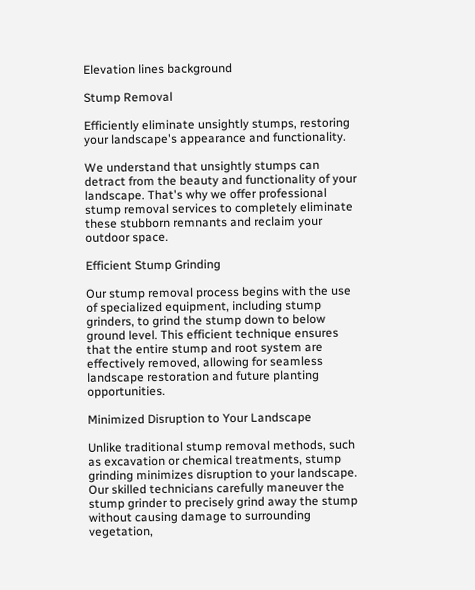Elevation lines background

Stump Removal

Efficiently eliminate unsightly stumps, restoring your landscape's appearance and functionality.

We understand that unsightly stumps can detract from the beauty and functionality of your landscape. That's why we offer professional stump removal services to completely eliminate these stubborn remnants and reclaim your outdoor space.

Efficient Stump Grinding

Our stump removal process begins with the use of specialized equipment, including stump grinders, to grind the stump down to below ground level. This efficient technique ensures that the entire stump and root system are effectively removed, allowing for seamless landscape restoration and future planting opportunities.

Minimized Disruption to Your Landscape

Unlike traditional stump removal methods, such as excavation or chemical treatments, stump grinding minimizes disruption to your landscape. Our skilled technicians carefully maneuver the stump grinder to precisely grind away the stump without causing damage to surrounding vegetation,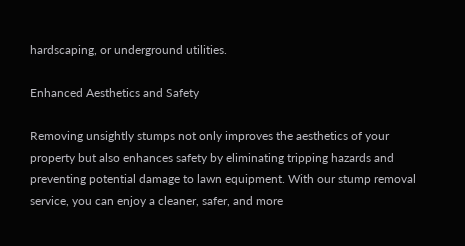hardscaping, or underground utilities.

Enhanced Aesthetics and Safety

Removing unsightly stumps not only improves the aesthetics of your property but also enhances safety by eliminating tripping hazards and preventing potential damage to lawn equipment. With our stump removal service, you can enjoy a cleaner, safer, and more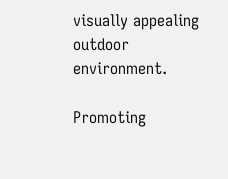visually appealing outdoor environment.

Promoting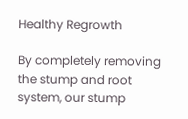Healthy Regrowth

By completely removing the stump and root system, our stump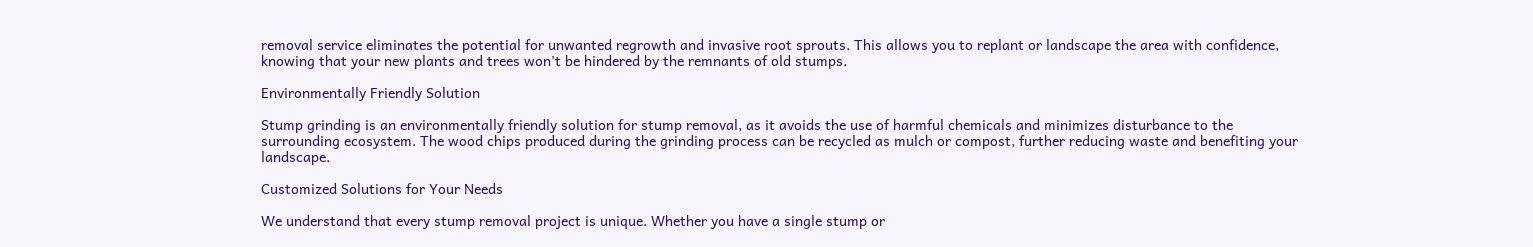removal service eliminates the potential for unwanted regrowth and invasive root sprouts. This allows you to replant or landscape the area with confidence, knowing that your new plants and trees won't be hindered by the remnants of old stumps.

Environmentally Friendly Solution

Stump grinding is an environmentally friendly solution for stump removal, as it avoids the use of harmful chemicals and minimizes disturbance to the surrounding ecosystem. The wood chips produced during the grinding process can be recycled as mulch or compost, further reducing waste and benefiting your landscape.

Customized Solutions for Your Needs

We understand that every stump removal project is unique. Whether you have a single stump or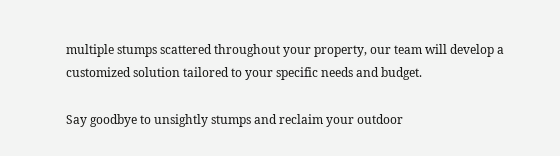multiple stumps scattered throughout your property, our team will develop a customized solution tailored to your specific needs and budget.

Say goodbye to unsightly stumps and reclaim your outdoor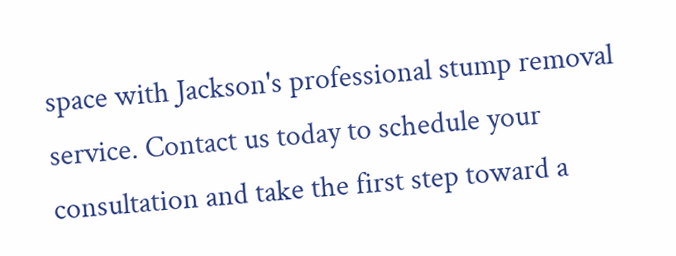space with Jackson's professional stump removal service. Contact us today to schedule your consultation and take the first step toward a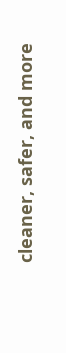cleaner, safer, and more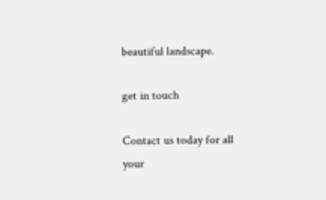beautiful landscape.

get in touch

Contact us today for all
your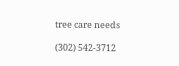tree care needs

(302) 542-3712